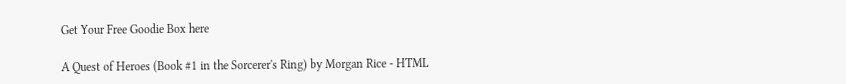Get Your Free Goodie Box here

A Quest of Heroes (Book #1 in the Sorcerer's Ring) by Morgan Rice - HTML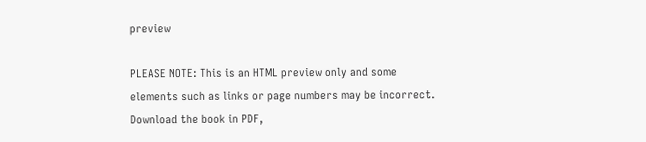preview

PLEASE NOTE: This is an HTML preview only and some elements such as links or page numbers may be incorrect.
Download the book in PDF,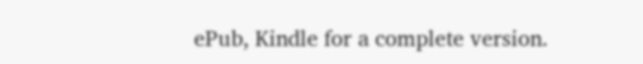ePub, Kindle for a complete version.